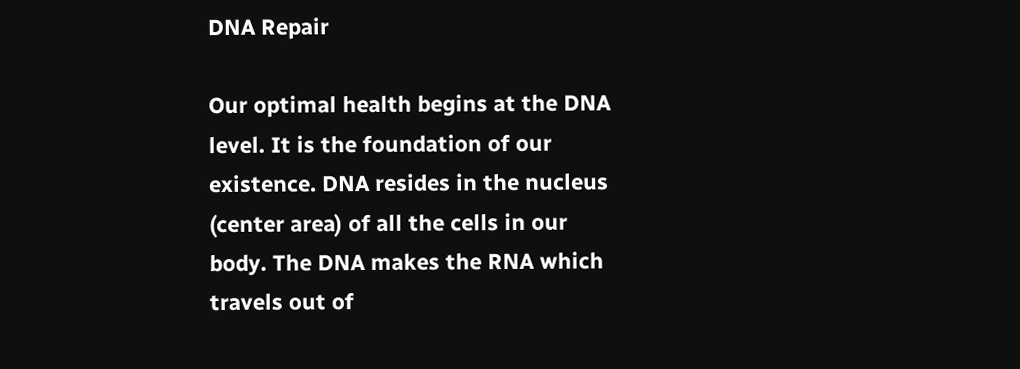DNA Repair

Our optimal health begins at the DNA level. It is the foundation of our existence. DNA resides in the nucleus  (center area) of all the cells in our body. The DNA makes the RNA which travels out of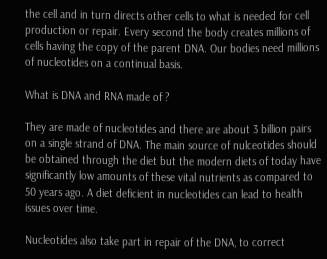the cell and in turn directs other cells to what is needed for cell production or repair. Every second the body creates millions of cells having the copy of the parent DNA. Our bodies need millions of nucleotides on a continual basis.

What is DNA and RNA made of ?

They are made of nucleotides and there are about 3 billion pairs on a single strand of DNA. The main source of nulceotides should be obtained through the diet but the modern diets of today have significantly low amounts of these vital nutrients as compared to 50 years ago. A diet deficient in nucleotides can lead to health issues over time.

Nucleotides also take part in repair of the DNA, to correct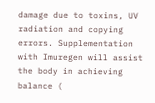damage due to toxins, UV radiation and copying errors. Supplementation with Imuregen will assist the body in achieving balance (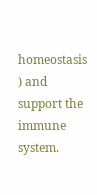homeostasis ) and support the immune system.